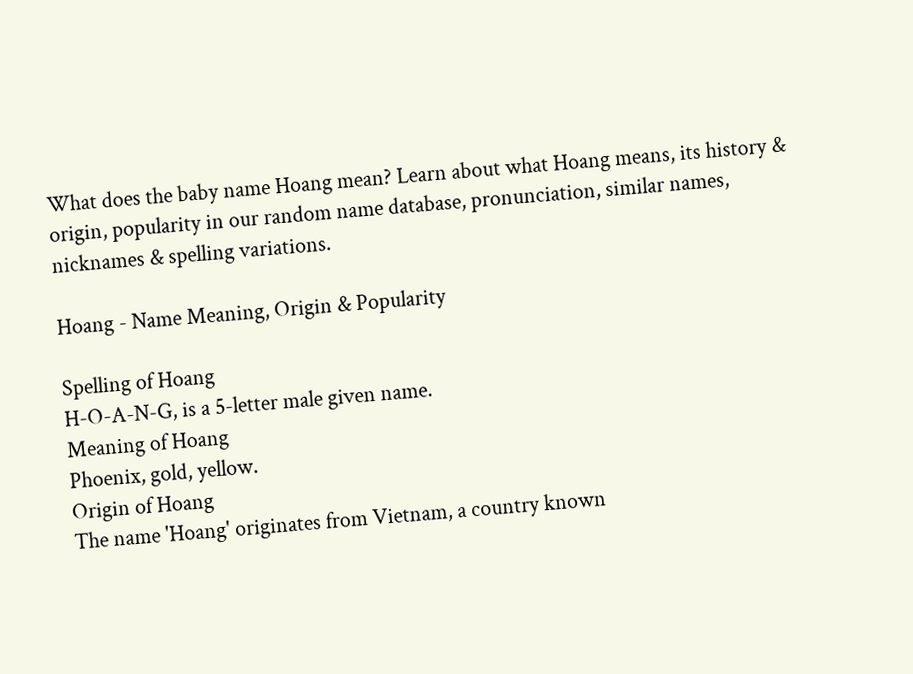What does the baby name Hoang mean? Learn about what Hoang means, its history & origin, popularity in our random name database, pronunciation, similar names, nicknames & spelling variations.

Hoang - Name Meaning, Origin & Popularity

Spelling of Hoang
H-O-A-N-G, is a 5-letter male given name.
Meaning of Hoang
Phoenix, gold, yellow.
Origin of Hoang
The name 'Hoang' originates from Vietnam, a country known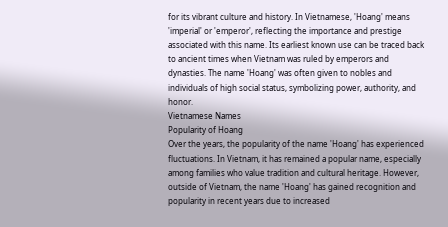for its vibrant culture and history. In Vietnamese, 'Hoang' means 'imperial' or 'emperor', reflecting the importance and prestige associated with this name. Its earliest known use can be traced back to ancient times when Vietnam was ruled by emperors and dynasties. The name 'Hoang' was often given to nobles and individuals of high social status, symbolizing power, authority, and honor.
Vietnamese Names
Popularity of Hoang
Over the years, the popularity of the name 'Hoang' has experienced fluctuations. In Vietnam, it has remained a popular name, especially among families who value tradition and cultural heritage. However, outside of Vietnam, the name 'Hoang' has gained recognition and popularity in recent years due to increased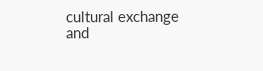cultural exchange and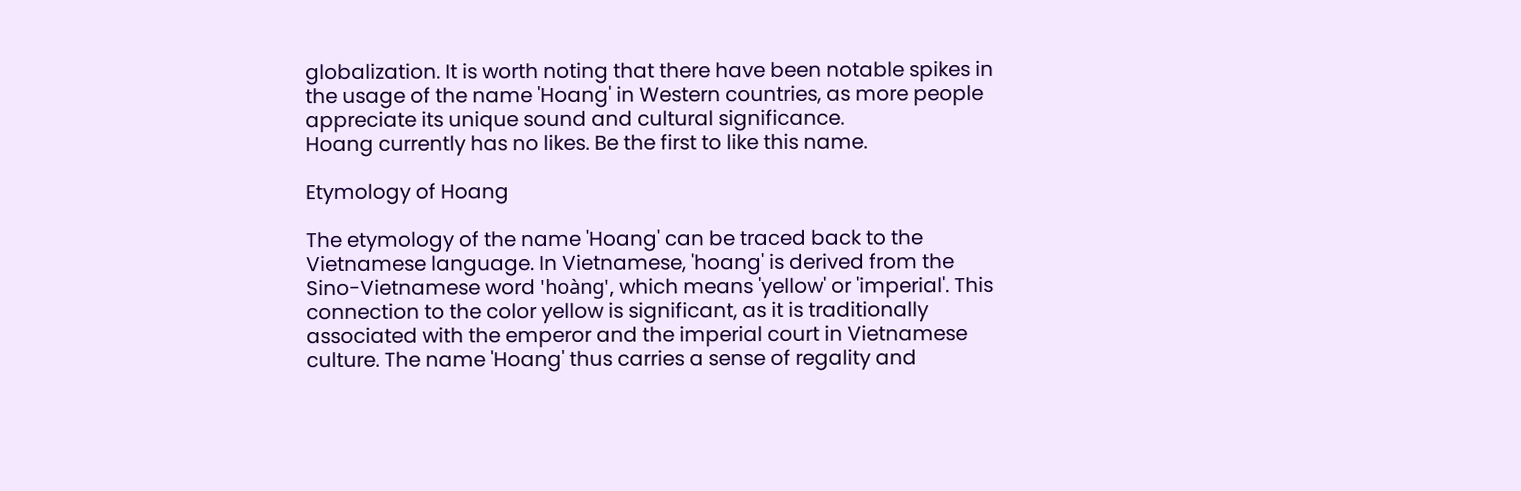globalization. It is worth noting that there have been notable spikes in the usage of the name 'Hoang' in Western countries, as more people appreciate its unique sound and cultural significance.
Hoang currently has no likes. Be the first to like this name.

Etymology of Hoang

The etymology of the name 'Hoang' can be traced back to the Vietnamese language. In Vietnamese, 'hoang' is derived from the Sino-Vietnamese word 'hoàng', which means 'yellow' or 'imperial'. This connection to the color yellow is significant, as it is traditionally associated with the emperor and the imperial court in Vietnamese culture. The name 'Hoang' thus carries a sense of regality and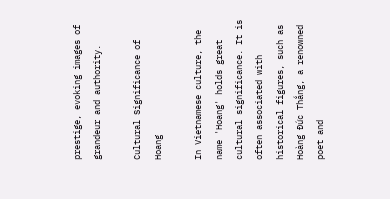prestige, evoking images of grandeur and authority.

Cultural Significance of Hoang

In Vietnamese culture, the name 'Hoang' holds great cultural significance. It is often associated with historical figures, such as Hoàng Đức Thắng, a renowned poet and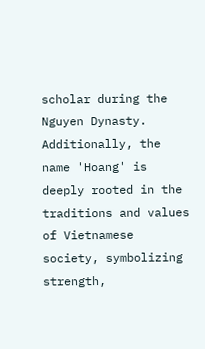scholar during the Nguyen Dynasty. Additionally, the name 'Hoang' is deeply rooted in the traditions and values of Vietnamese society, symbolizing strength,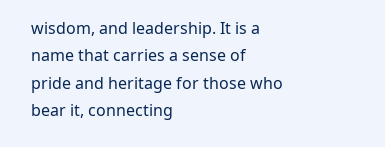wisdom, and leadership. It is a name that carries a sense of pride and heritage for those who bear it, connecting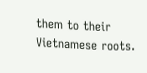them to their Vietnamese roots.